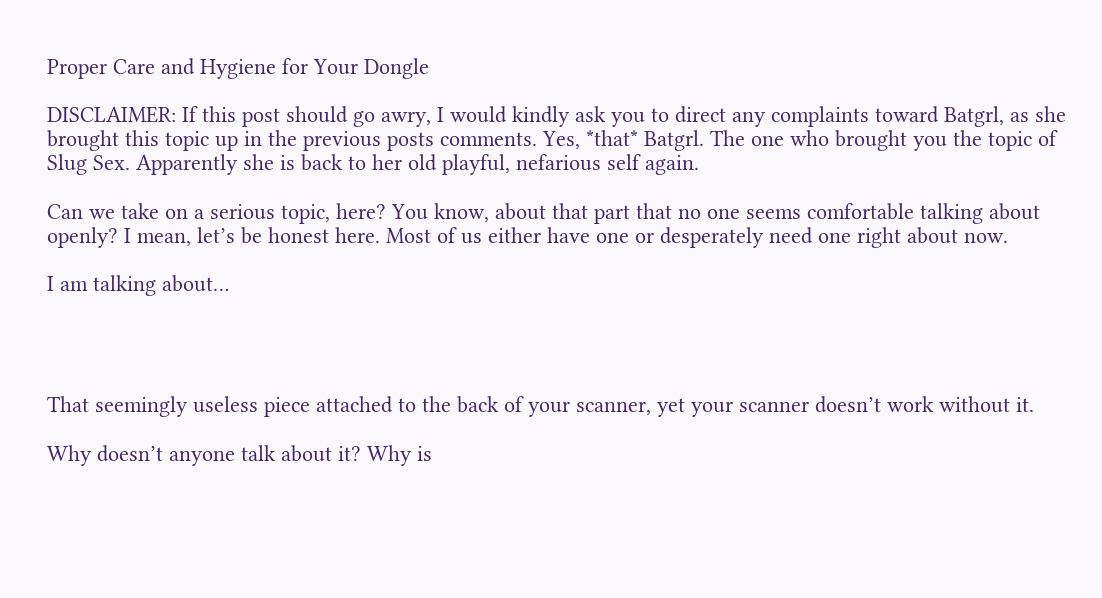Proper Care and Hygiene for Your Dongle

DISCLAIMER: If this post should go awry, I would kindly ask you to direct any complaints toward Batgrl, as she brought this topic up in the previous posts comments. Yes, *that* Batgrl. The one who brought you the topic of Slug Sex. Apparently she is back to her old playful, nefarious self again.

Can we take on a serious topic, here? You know, about that part that no one seems comfortable talking about openly? I mean, let’s be honest here. Most of us either have one or desperately need one right about now.

I am talking about…




That seemingly useless piece attached to the back of your scanner, yet your scanner doesn’t work without it.

Why doesn’t anyone talk about it? Why is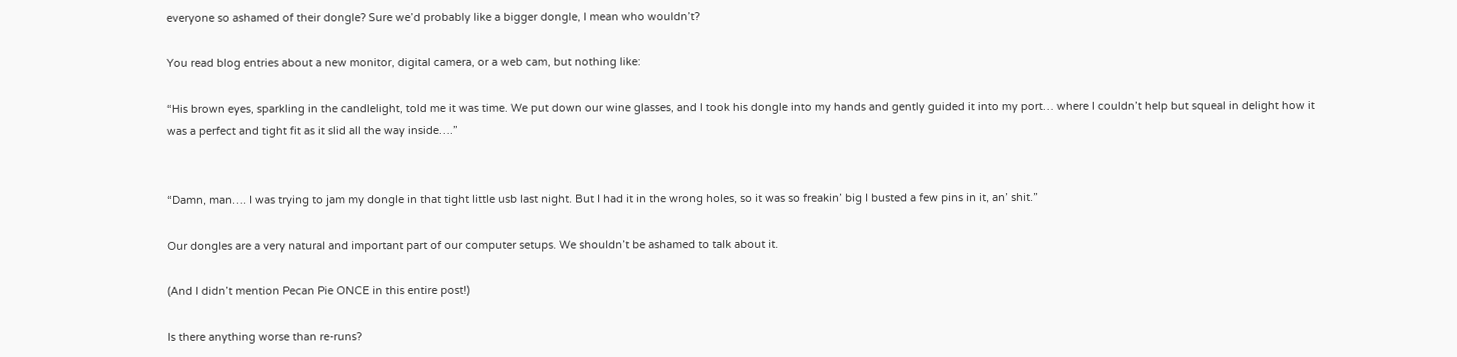everyone so ashamed of their dongle? Sure we’d probably like a bigger dongle, I mean who wouldn’t?

You read blog entries about a new monitor, digital camera, or a web cam, but nothing like:

“His brown eyes, sparkling in the candlelight, told me it was time. We put down our wine glasses, and I took his dongle into my hands and gently guided it into my port… where I couldn’t help but squeal in delight how it was a perfect and tight fit as it slid all the way inside….”


“Damn, man…. I was trying to jam my dongle in that tight little usb last night. But I had it in the wrong holes, so it was so freakin’ big I busted a few pins in it, an’ shit.”

Our dongles are a very natural and important part of our computer setups. We shouldn’t be ashamed to talk about it.

(And I didn’t mention Pecan Pie ONCE in this entire post!)

Is there anything worse than re-runs?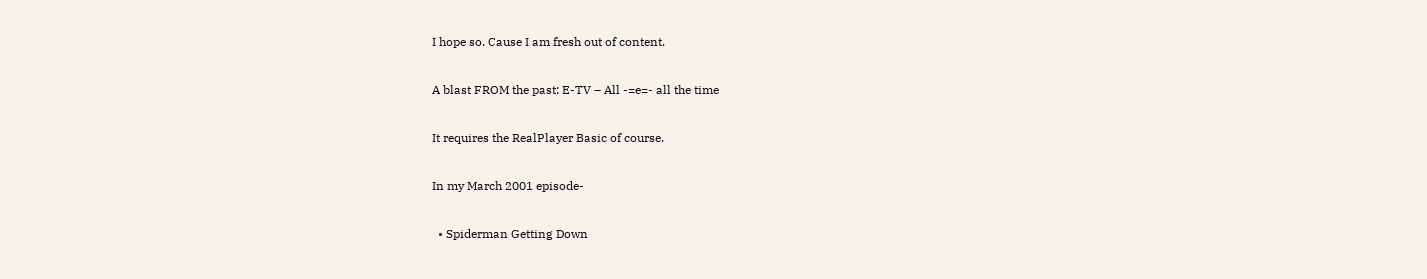I hope so. Cause I am fresh out of content.

A blast FROM the past: E-TV – All -=e=- all the time

It requires the RealPlayer Basic of course.

In my March 2001 episode-

  • Spiderman Getting Down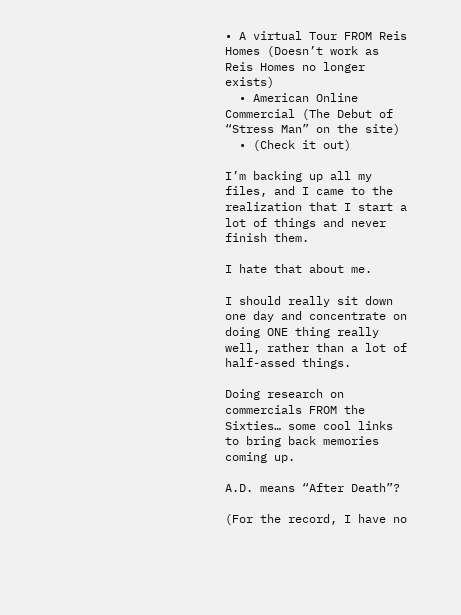• A virtual Tour FROM Reis Homes (Doesn’t work as Reis Homes no longer exists)
  • American Online Commercial (The Debut of “Stress Man” on the site)
  • (Check it out)

I’m backing up all my files, and I came to the realization that I start a lot of things and never finish them.

I hate that about me.

I should really sit down one day and concentrate on doing ONE thing really well, rather than a lot of half-assed things.

Doing research on commercials FROM the Sixties… some cool links to bring back memories coming up.

A.D. means “After Death”?

(For the record, I have no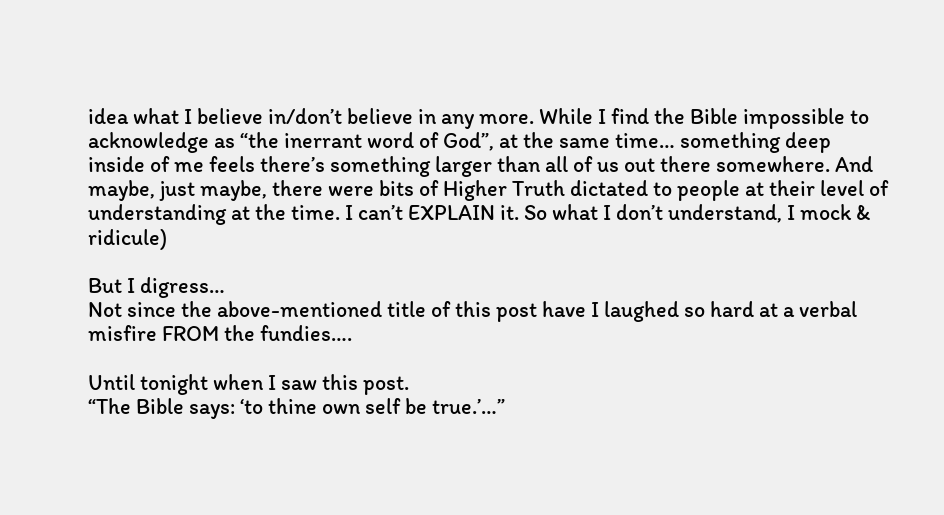idea what I believe in/don’t believe in any more. While I find the Bible impossible to acknowledge as “the inerrant word of God”, at the same time… something deep inside of me feels there’s something larger than all of us out there somewhere. And maybe, just maybe, there were bits of Higher Truth dictated to people at their level of understanding at the time. I can’t EXPLAIN it. So what I don’t understand, I mock & ridicule)

But I digress…
Not since the above-mentioned title of this post have I laughed so hard at a verbal misfire FROM the fundies….

Until tonight when I saw this post.
“The Bible says: ‘to thine own self be true.’…”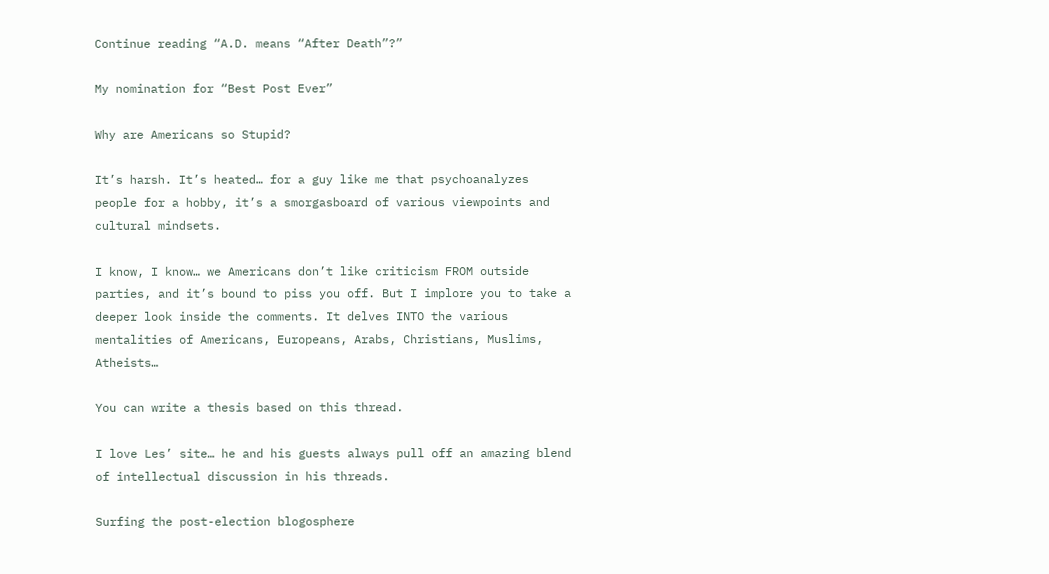Continue reading “A.D. means “After Death”?”

My nomination for “Best Post Ever”

Why are Americans so Stupid?

It’s harsh. It’s heated… for a guy like me that psychoanalyzes people for a hobby, it’s a smorgasboard of various viewpoints and cultural mindsets.

I know, I know… we Americans don’t like criticism FROM outside parties, and it’s bound to piss you off. But I implore you to take a deeper look inside the comments. It delves INTO the various mentalities of Americans, Europeans, Arabs, Christians, Muslims, Atheists…

You can write a thesis based on this thread.

I love Les’ site… he and his guests always pull off an amazing blend of intellectual discussion in his threads.

Surfing the post-election blogosphere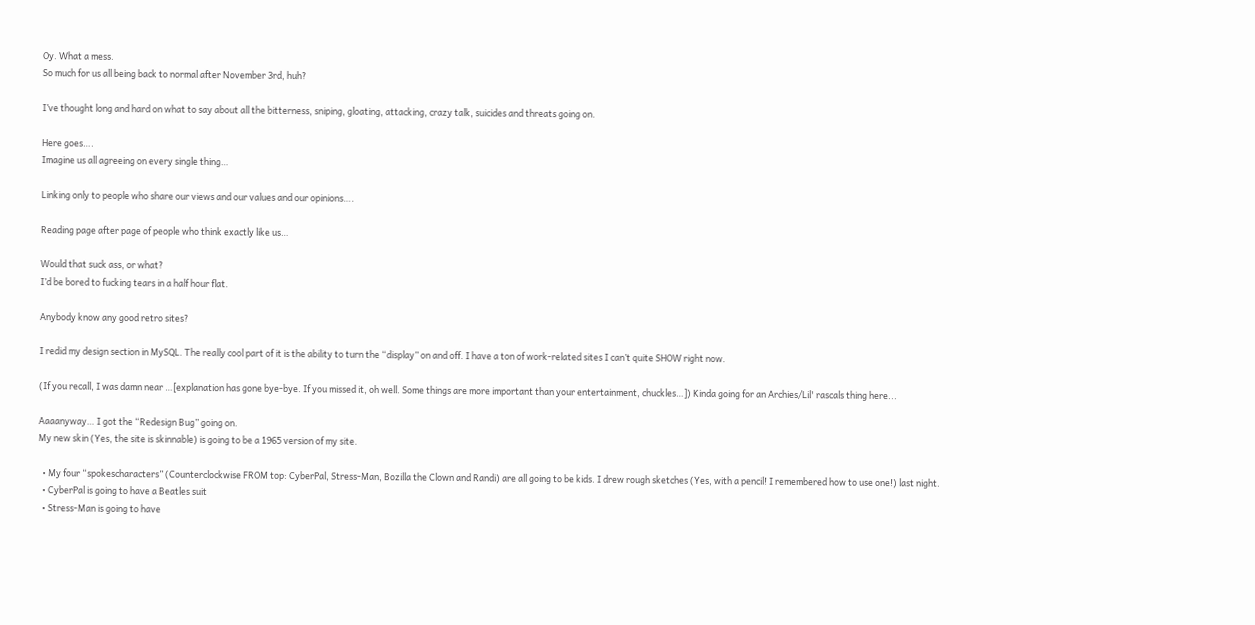Oy. What a mess.
So much for us all being back to normal after November 3rd, huh?

I’ve thought long and hard on what to say about all the bitterness, sniping, gloating, attacking, crazy talk, suicides and threats going on.

Here goes….
Imagine us all agreeing on every single thing…

Linking only to people who share our views and our values and our opinions….

Reading page after page of people who think exactly like us…

Would that suck ass, or what?
I’d be bored to fucking tears in a half hour flat.

Anybody know any good retro sites?

I redid my design section in MySQL. The really cool part of it is the ability to turn the “display” on and off. I have a ton of work-related sites I can’t quite SHOW right now.

(If you recall, I was damn near …[explanation has gone bye-bye. If you missed it, oh well. Some things are more important than your entertainment, chuckles…]) Kinda going for an Archies/Lil' rascals thing here...

Aaaanyway… I got the “Redesign Bug” going on.
My new skin (Yes, the site is skinnable) is going to be a 1965 version of my site.

  • My four “spokescharacters” (Counterclockwise FROM top: CyberPal, Stress-Man, Bozilla the Clown and Randi) are all going to be kids. I drew rough sketches (Yes, with a pencil! I remembered how to use one!) last night.
  • CyberPal is going to have a Beatles suit
  • Stress-Man is going to have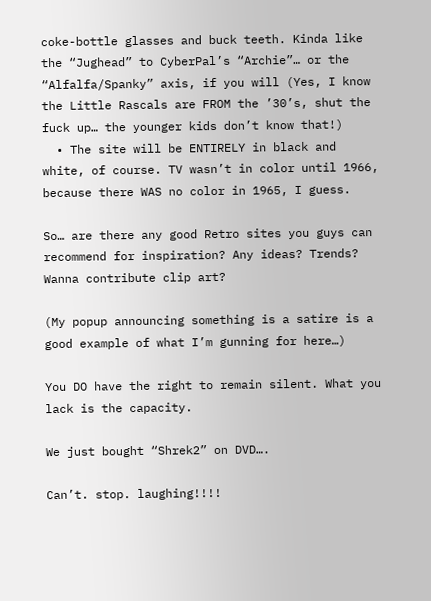coke-bottle glasses and buck teeth. Kinda like the “Jughead” to CyberPal’s “Archie”… or the “Alfalfa/Spanky” axis, if you will (Yes, I know the Little Rascals are FROM the ’30’s, shut the fuck up… the younger kids don’t know that!)
  • The site will be ENTIRELY in black and white, of course. TV wasn’t in color until 1966, because there WAS no color in 1965, I guess.

So… are there any good Retro sites you guys can recommend for inspiration? Any ideas? Trends? Wanna contribute clip art?

(My popup announcing something is a satire is a good example of what I’m gunning for here…)

You DO have the right to remain silent. What you lack is the capacity.

We just bought “Shrek2” on DVD….

Can’t. stop. laughing!!!!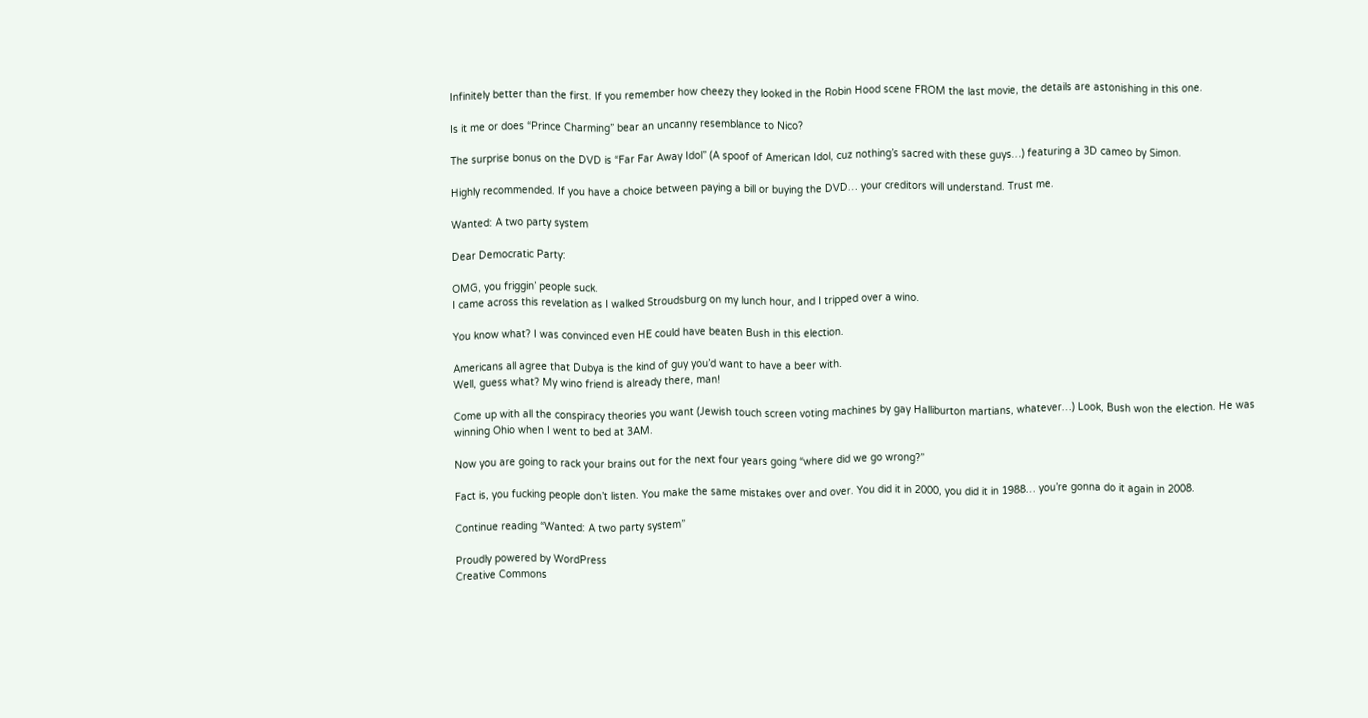Infinitely better than the first. If you remember how cheezy they looked in the Robin Hood scene FROM the last movie, the details are astonishing in this one.

Is it me or does “Prince Charming” bear an uncanny resemblance to Nico?

The surprise bonus on the DVD is “Far Far Away Idol” (A spoof of American Idol, cuz nothing’s sacred with these guys…) featuring a 3D cameo by Simon.

Highly recommended. If you have a choice between paying a bill or buying the DVD… your creditors will understand. Trust me.

Wanted: A two party system

Dear Democratic Party:

OMG, you friggin’ people suck.
I came across this revelation as I walked Stroudsburg on my lunch hour, and I tripped over a wino.

You know what? I was convinced even HE could have beaten Bush in this election.

Americans all agree that Dubya is the kind of guy you’d want to have a beer with.
Well, guess what? My wino friend is already there, man!

Come up with all the conspiracy theories you want (Jewish touch screen voting machines by gay Halliburton martians, whatever…) Look, Bush won the election. He was winning Ohio when I went to bed at 3AM.

Now you are going to rack your brains out for the next four years going “where did we go wrong?”

Fact is, you fucking people don’t listen. You make the same mistakes over and over. You did it in 2000, you did it in 1988… you’re gonna do it again in 2008.

Continue reading “Wanted: A two party system”

Proudly powered by WordPress
Creative Commons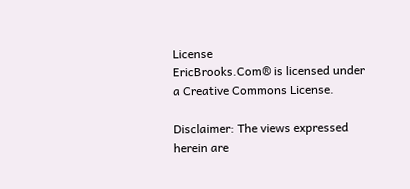License
EricBrooks.Com® is licensed under a Creative Commons License.

Disclaimer: The views expressed herein are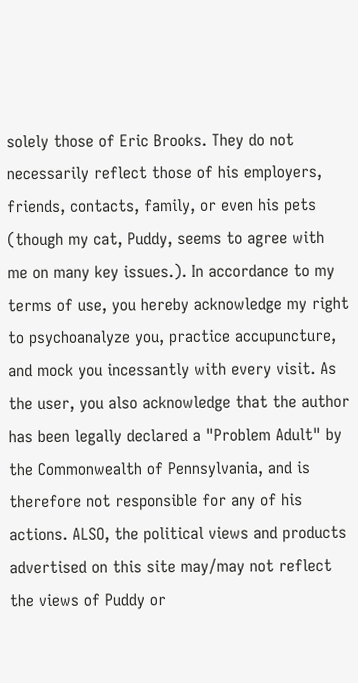solely those of Eric Brooks. They do not necessarily reflect those of his employers, friends, contacts, family, or even his pets (though my cat, Puddy, seems to agree with me on many key issues.). In accordance to my terms of use, you hereby acknowledge my right to psychoanalyze you, practice accupuncture, and mock you incessantly with every visit. As the user, you also acknowledge that the author has been legally declared a "Problem Adult" by the Commonwealth of Pennsylvania, and is therefore not responsible for any of his actions. ALSO, the political views and products advertised on this site may/may not reflect the views of Puddy or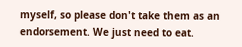myself, so please don't take them as an endorsement. We just need to eat.